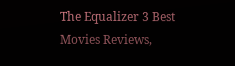The Equalizer 3 Best Movies Reviews,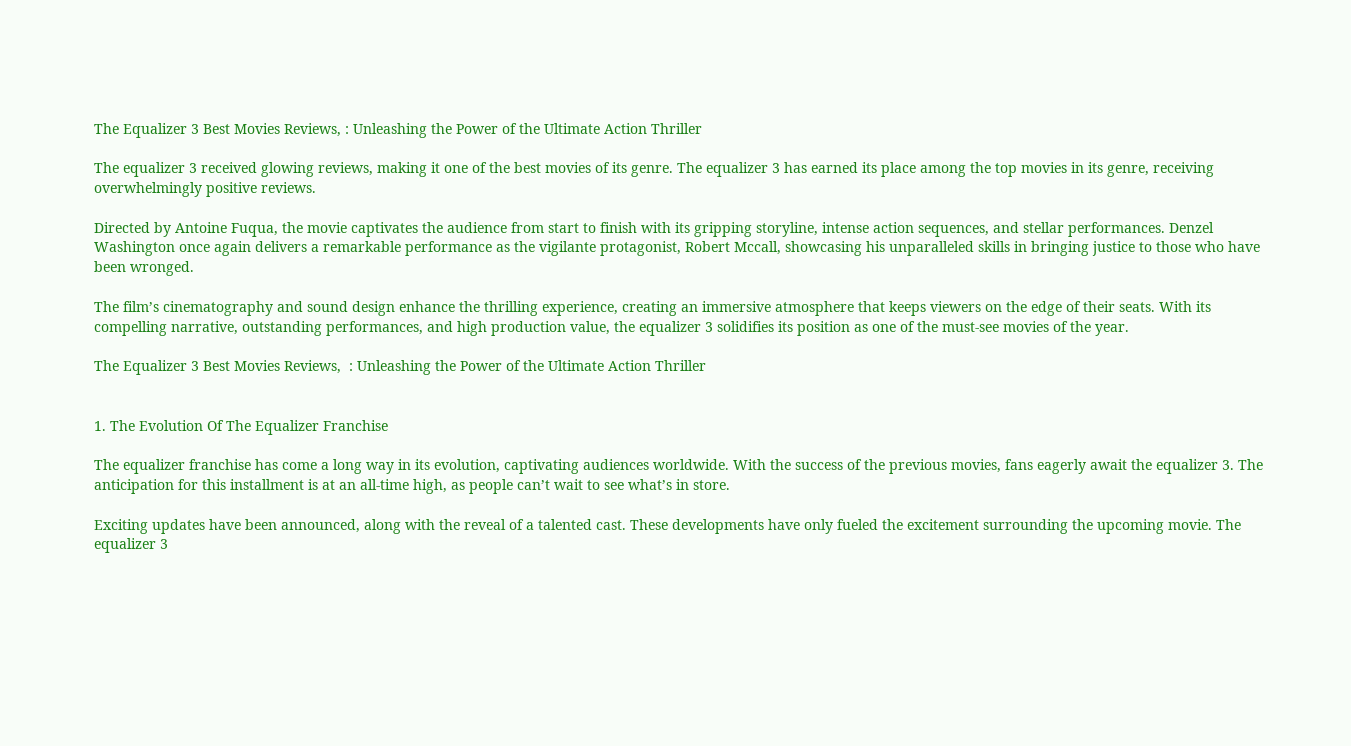The Equalizer 3 Best Movies Reviews, : Unleashing the Power of the Ultimate Action Thriller

The equalizer 3 received glowing reviews, making it one of the best movies of its genre. The equalizer 3 has earned its place among the top movies in its genre, receiving overwhelmingly positive reviews.

Directed by Antoine Fuqua, the movie captivates the audience from start to finish with its gripping storyline, intense action sequences, and stellar performances. Denzel Washington once again delivers a remarkable performance as the vigilante protagonist, Robert Mccall, showcasing his unparalleled skills in bringing justice to those who have been wronged.

The film’s cinematography and sound design enhance the thrilling experience, creating an immersive atmosphere that keeps viewers on the edge of their seats. With its compelling narrative, outstanding performances, and high production value, the equalizer 3 solidifies its position as one of the must-see movies of the year.

The Equalizer 3 Best Movies Reviews,  : Unleashing the Power of the Ultimate Action Thriller


1. The Evolution Of The Equalizer Franchise

The equalizer franchise has come a long way in its evolution, captivating audiences worldwide. With the success of the previous movies, fans eagerly await the equalizer 3. The anticipation for this installment is at an all-time high, as people can’t wait to see what’s in store.

Exciting updates have been announced, along with the reveal of a talented cast. These developments have only fueled the excitement surrounding the upcoming movie. The equalizer 3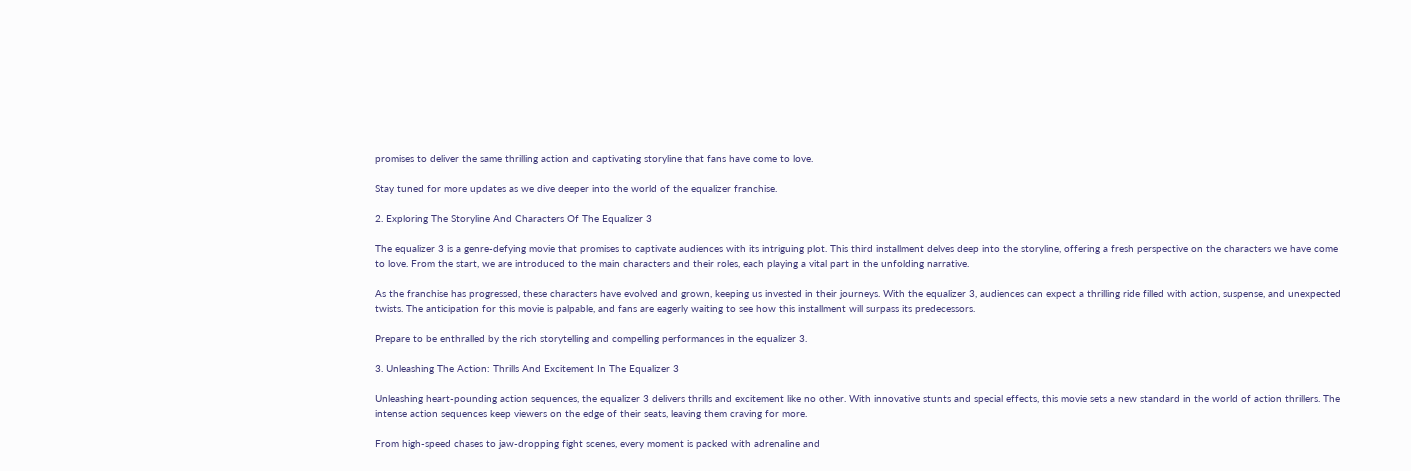promises to deliver the same thrilling action and captivating storyline that fans have come to love.

Stay tuned for more updates as we dive deeper into the world of the equalizer franchise.

2. Exploring The Storyline And Characters Of The Equalizer 3

The equalizer 3 is a genre-defying movie that promises to captivate audiences with its intriguing plot. This third installment delves deep into the storyline, offering a fresh perspective on the characters we have come to love. From the start, we are introduced to the main characters and their roles, each playing a vital part in the unfolding narrative.

As the franchise has progressed, these characters have evolved and grown, keeping us invested in their journeys. With the equalizer 3, audiences can expect a thrilling ride filled with action, suspense, and unexpected twists. The anticipation for this movie is palpable, and fans are eagerly waiting to see how this installment will surpass its predecessors.

Prepare to be enthralled by the rich storytelling and compelling performances in the equalizer 3.

3. Unleashing The Action: Thrills And Excitement In The Equalizer 3

Unleashing heart-pounding action sequences, the equalizer 3 delivers thrills and excitement like no other. With innovative stunts and special effects, this movie sets a new standard in the world of action thrillers. The intense action sequences keep viewers on the edge of their seats, leaving them craving for more.

From high-speed chases to jaw-dropping fight scenes, every moment is packed with adrenaline and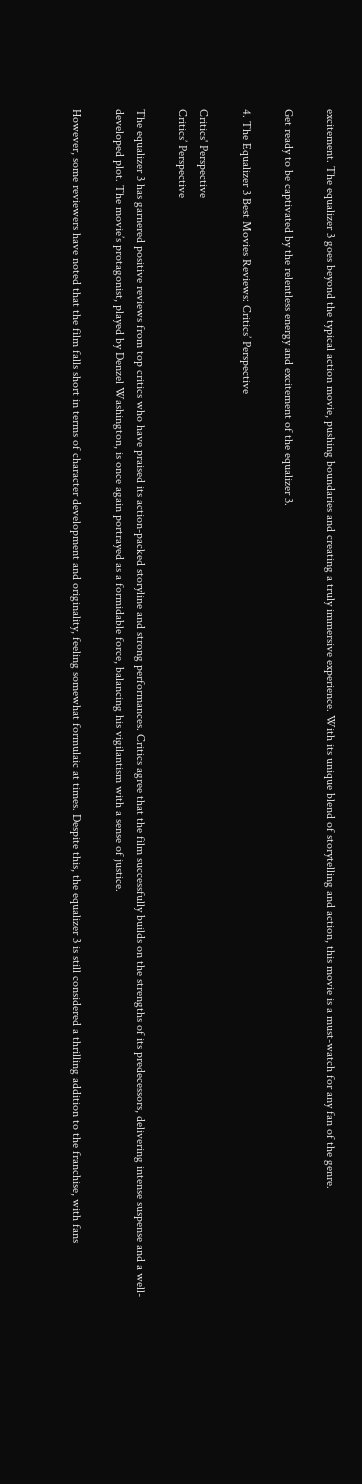excitement. The equalizer 3 goes beyond the typical action movie, pushing boundaries and creating a truly immersive experience. With its unique blend of storytelling and action, this movie is a must-watch for any fan of the genre.

Get ready to be captivated by the relentless energy and excitement of the equalizer 3.

4. The Equalizer 3 Best Movies Reviews: Critics’ Perspective

Critics' Perspective
Critics’ Perspective

The equalizer 3 has garnered positive reviews from top critics who have praised its action-packed storyline and strong performances. Critics agree that the film successfully builds on the strengths of its predecessors, delivering intense suspense and a well-developed plot. The movie’s protagonist, played by Denzel Washington, is once again portrayed as a formidable force, balancing his vigilantism with a sense of justice.

However, some reviewers have noted that the film falls short in terms of character development and originality, feeling somewhat formulaic at times. Despite this, the equalizer 3 is still considered a thrilling addition to the franchise, with fans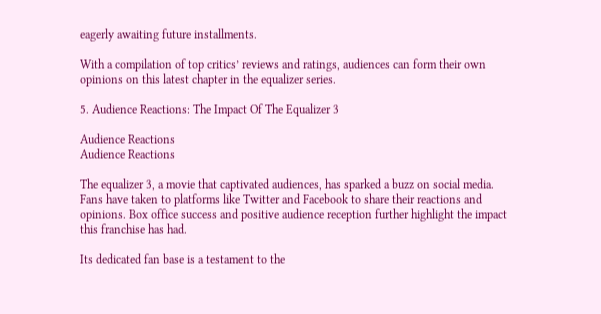eagerly awaiting future installments.

With a compilation of top critics’ reviews and ratings, audiences can form their own opinions on this latest chapter in the equalizer series.

5. Audience Reactions: The Impact Of The Equalizer 3

Audience Reactions
Audience Reactions

The equalizer 3, a movie that captivated audiences, has sparked a buzz on social media. Fans have taken to platforms like Twitter and Facebook to share their reactions and opinions. Box office success and positive audience reception further highlight the impact this franchise has had.

Its dedicated fan base is a testament to the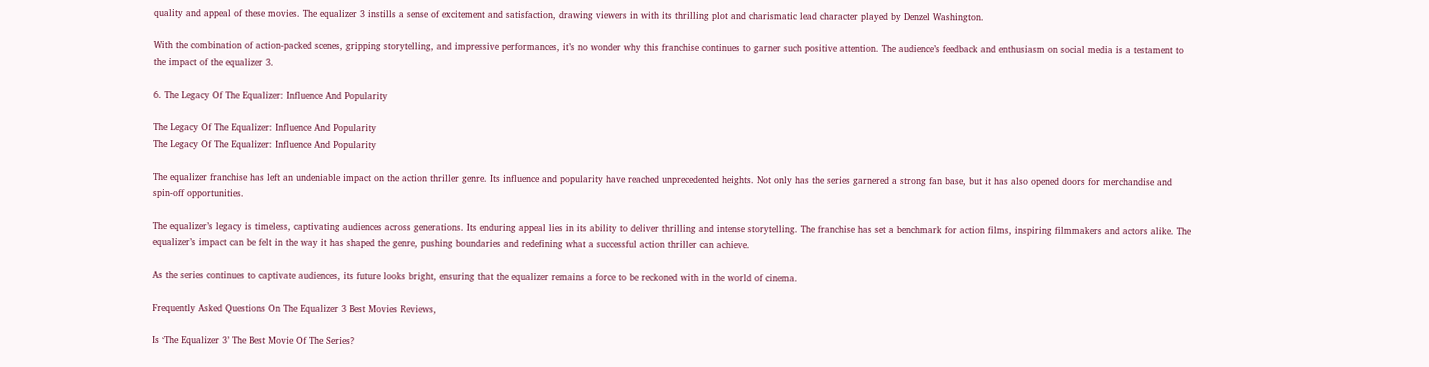quality and appeal of these movies. The equalizer 3 instills a sense of excitement and satisfaction, drawing viewers in with its thrilling plot and charismatic lead character played by Denzel Washington.

With the combination of action-packed scenes, gripping storytelling, and impressive performances, it’s no wonder why this franchise continues to garner such positive attention. The audience’s feedback and enthusiasm on social media is a testament to the impact of the equalizer 3.

6. The Legacy Of The Equalizer: Influence And Popularity

The Legacy Of The Equalizer: Influence And Popularity
The Legacy Of The Equalizer: Influence And Popularity

The equalizer franchise has left an undeniable impact on the action thriller genre. Its influence and popularity have reached unprecedented heights. Not only has the series garnered a strong fan base, but it has also opened doors for merchandise and spin-off opportunities.

The equalizer’s legacy is timeless, captivating audiences across generations. Its enduring appeal lies in its ability to deliver thrilling and intense storytelling. The franchise has set a benchmark for action films, inspiring filmmakers and actors alike. The equalizer’s impact can be felt in the way it has shaped the genre, pushing boundaries and redefining what a successful action thriller can achieve.

As the series continues to captivate audiences, its future looks bright, ensuring that the equalizer remains a force to be reckoned with in the world of cinema.

Frequently Asked Questions On The Equalizer 3 Best Movies Reviews,

Is ‘The Equalizer 3’ The Best Movie Of The Series?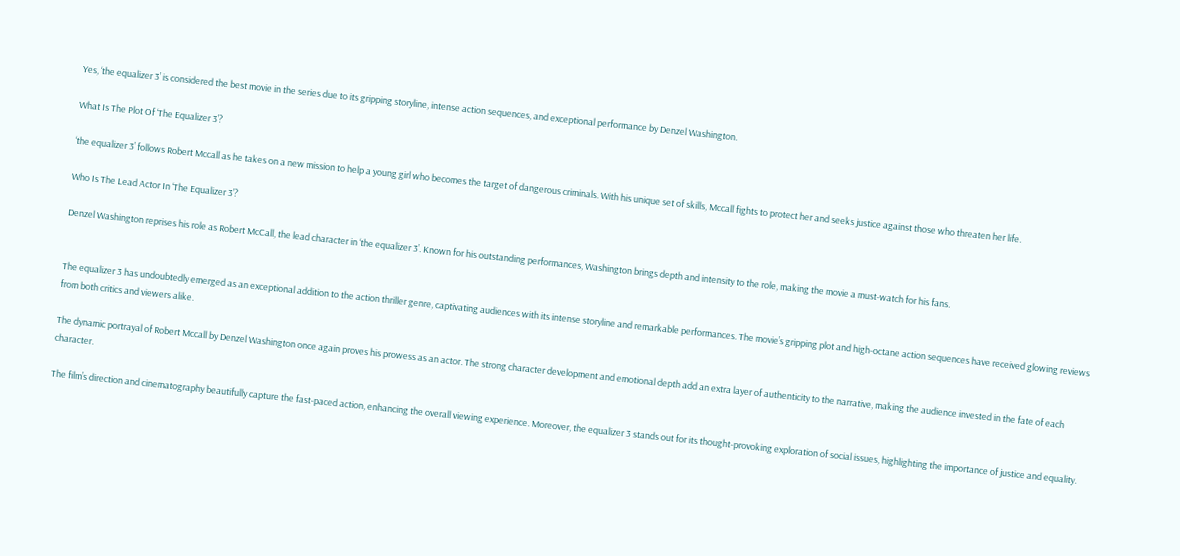Yes, ‘the equalizer 3’ is considered the best movie in the series due to its gripping storyline, intense action sequences, and exceptional performance by Denzel Washington.

What Is The Plot Of ‘The Equalizer 3’?

‘the equalizer 3’ follows Robert Mccall as he takes on a new mission to help a young girl who becomes the target of dangerous criminals. With his unique set of skills, Mccall fights to protect her and seeks justice against those who threaten her life.

Who Is The Lead Actor In ‘The Equalizer 3’?

Denzel Washington reprises his role as Robert McCall, the lead character in ‘the equalizer 3’. Known for his outstanding performances, Washington brings depth and intensity to the role, making the movie a must-watch for his fans.


The equalizer 3 has undoubtedly emerged as an exceptional addition to the action thriller genre, captivating audiences with its intense storyline and remarkable performances. The movie’s gripping plot and high-octane action sequences have received glowing reviews from both critics and viewers alike.

The dynamic portrayal of Robert Mccall by Denzel Washington once again proves his prowess as an actor. The strong character development and emotional depth add an extra layer of authenticity to the narrative, making the audience invested in the fate of each character.

The film’s direction and cinematography beautifully capture the fast-paced action, enhancing the overall viewing experience. Moreover, the equalizer 3 stands out for its thought-provoking exploration of social issues, highlighting the importance of justice and equality.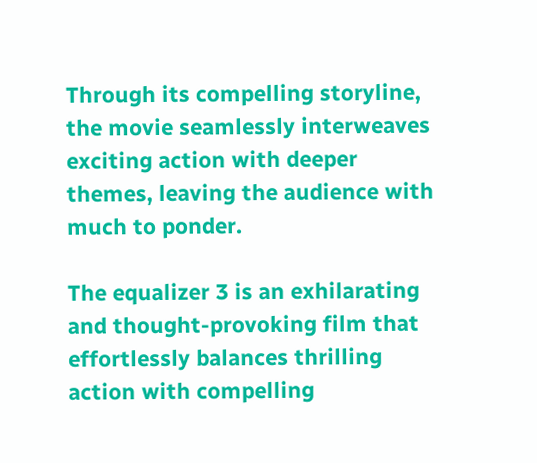Through its compelling storyline, the movie seamlessly interweaves exciting action with deeper themes, leaving the audience with much to ponder.

The equalizer 3 is an exhilarating and thought-provoking film that effortlessly balances thrilling action with compelling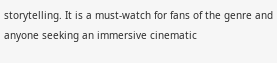storytelling. It is a must-watch for fans of the genre and anyone seeking an immersive cinematic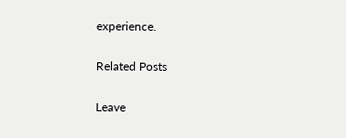experience.

Related Posts

Leave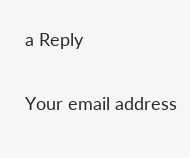a Reply

Your email address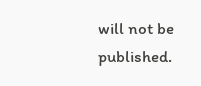will not be published.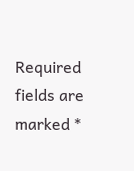Required fields are marked *